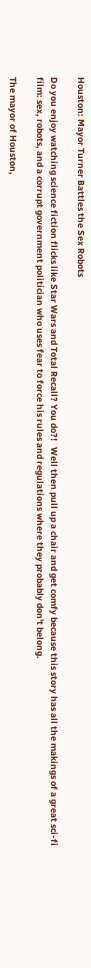Houston: Mayor Turner Battles the Sex Robots

Do you enjoy watching science fiction flicks like Star Wars and Total Recall? You do?!   Well then pull up a chair and get comfy because this story has all the makings of a great sci-fi film: sex, robots, and a corrupt government politician who uses fear to force his rules and regulations where they probably don't belong.

The mayor of Houston,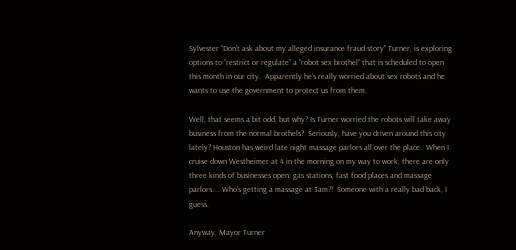Sylvester “Don’t ask about my alleged insurance fraud story” Turner, is exploring options to “restrict or regulate” a “robot sex brothel” that is scheduled to open this month in our city.  Apparently he’s really worried about sex robots and he wants to use the government to protect us from them.

Well, that seems a bit odd, but why? Is Turner worried the robots will take away business from the normal brothels?  Seriously, have you driven around this city lately? Houston has weird late night massage parlors all over the place.  When I cruise down Westheimer at 4 in the morning on my way to work, there are only three kinds of businesses open: gas stations, fast food places and massage parlors.... Who's getting a massage at 3am?!  Someone with a really bad back, I guess.

Anyway, Mayor Turner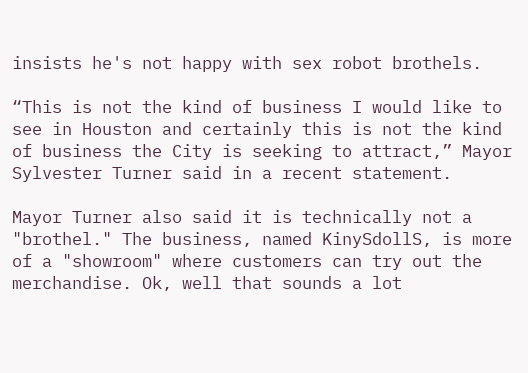insists he's not happy with sex robot brothels.

“This is not the kind of business I would like to see in Houston and certainly this is not the kind of business the City is seeking to attract,” Mayor Sylvester Turner said in a recent statement.

Mayor Turner also said it is technically not a "brothel." The business, named KinySdollS, is more of a "showroom" where customers can try out the merchandise. Ok, well that sounds a lot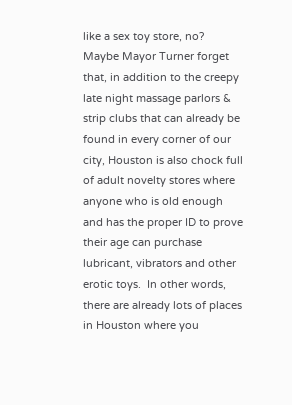like a sex toy store, no?  Maybe Mayor Turner forget that, in addition to the creepy late night massage parlors & strip clubs that can already be found in every corner of our city, Houston is also chock full of adult novelty stores where anyone who is old enough and has the proper ID to prove their age can purchase lubricant, vibrators and other erotic toys.  In other words, there are already lots of places in Houston where you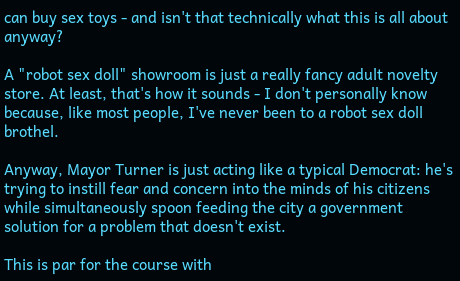can buy sex toys - and isn't that technically what this is all about anyway?

A "robot sex doll" showroom is just a really fancy adult novelty store. At least, that's how it sounds - I don't personally know because, like most people, I've never been to a robot sex doll brothel.

Anyway, Mayor Turner is just acting like a typical Democrat: he's trying to instill fear and concern into the minds of his citizens while simultaneously spoon feeding the city a government solution for a problem that doesn't exist.

This is par for the course with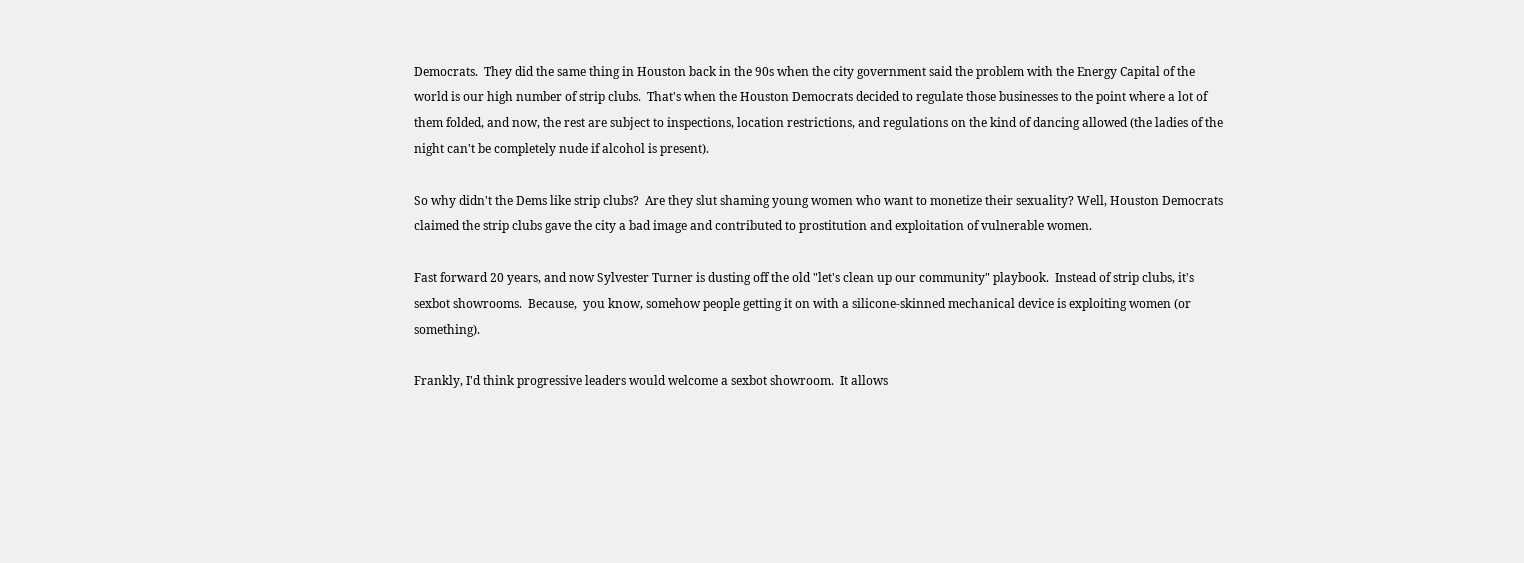Democrats.  They did the same thing in Houston back in the 90s when the city government said the problem with the Energy Capital of the world is our high number of strip clubs.  That's when the Houston Democrats decided to regulate those businesses to the point where a lot of them folded, and now, the rest are subject to inspections, location restrictions, and regulations on the kind of dancing allowed (the ladies of the night can't be completely nude if alcohol is present).

So why didn't the Dems like strip clubs?  Are they slut shaming young women who want to monetize their sexuality? Well, Houston Democrats claimed the strip clubs gave the city a bad image and contributed to prostitution and exploitation of vulnerable women.

Fast forward 20 years, and now Sylvester Turner is dusting off the old "let's clean up our community" playbook.  Instead of strip clubs, it's sexbot showrooms.  Because,  you know, somehow people getting it on with a silicone-skinned mechanical device is exploiting women (or something).

Frankly, I'd think progressive leaders would welcome a sexbot showroom.  It allows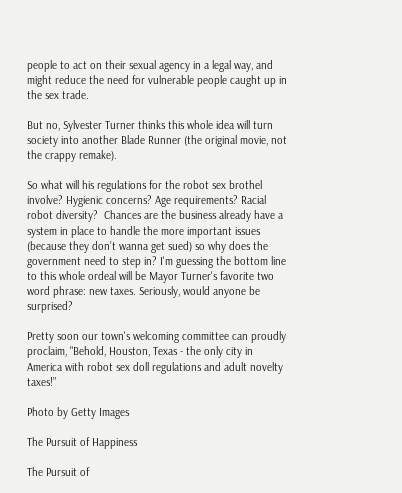people to act on their sexual agency in a legal way, and might reduce the need for vulnerable people caught up in the sex trade.

But no, Sylvester Turner thinks this whole idea will turn society into another Blade Runner (the original movie, not the crappy remake).

So what will his regulations for the robot sex brothel involve? Hygienic concerns? Age requirements? Racial robot diversity?  Chances are the business already have a system in place to handle the more important issues (because they don’t wanna get sued) so why does the government need to step in? I'm guessing the bottom line to this whole ordeal will be Mayor Turner's favorite two word phrase: new taxes. Seriously, would anyone be surprised?

Pretty soon our town's welcoming committee can proudly proclaim, "Behold, Houston, Texas - the only city in America with robot sex doll regulations and adult novelty taxes!”

Photo by Getty Images

The Pursuit of Happiness

The Pursuit of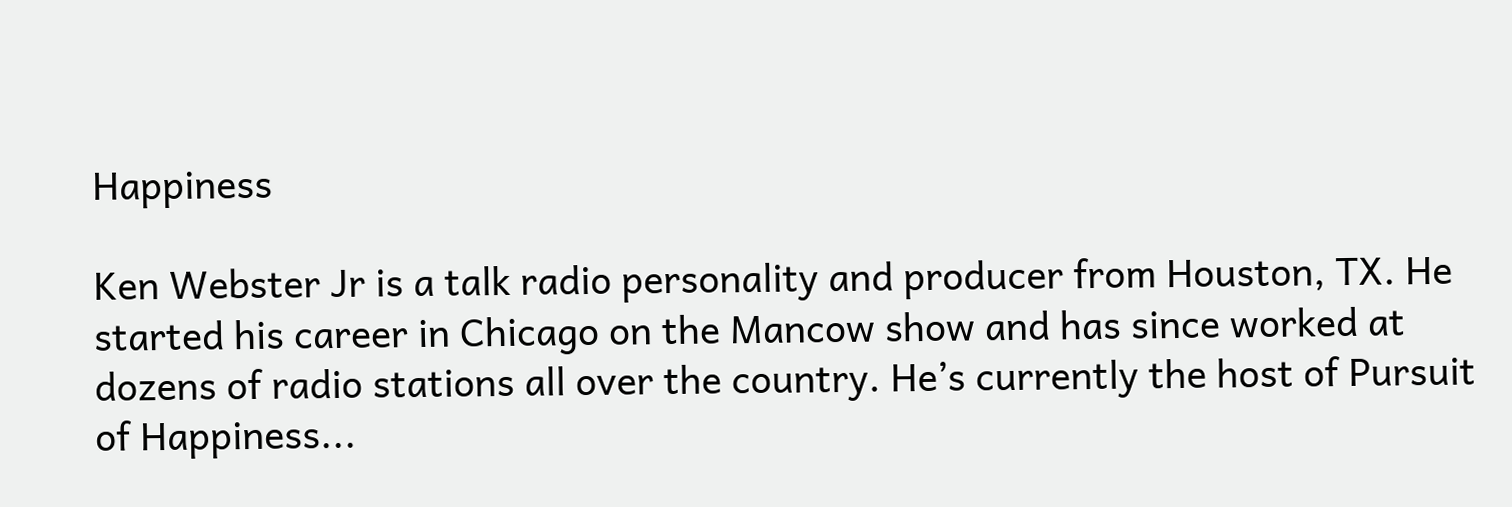Happiness

Ken Webster Jr is a talk radio personality and producer from Houston, TX. He started his career in Chicago on the Mancow show and has since worked at dozens of radio stations all over the country. He’s currently the host of Pursuit of Happiness...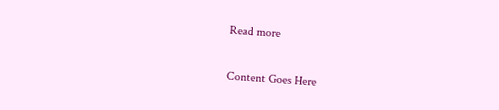Read more


Content Goes Here